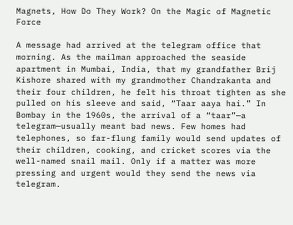Magnets, How Do They Work? On the Magic of Magnetic Force

A message had arrived at the telegram office that morning. As the mailman approached the seaside apartment in Mumbai, India, that my grandfather Brij Kishore shared with my grandmother Chandrakanta and their four children, he felt his throat tighten as she pulled on his sleeve and said, “Taar aaya hai.” In Bombay in the 1960s, the arrival of a “taar”—a telegram—usually meant bad news. Few homes had telephones, so far-flung family would send updates of their children, cooking, and cricket scores via the well-named snail mail. Only if a matter was more pressing and urgent would they send the news via telegram.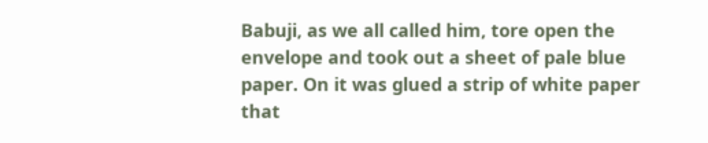Babuji, as we all called him, tore open the envelope and took out a sheet of pale blue paper. On it was glued a strip of white paper that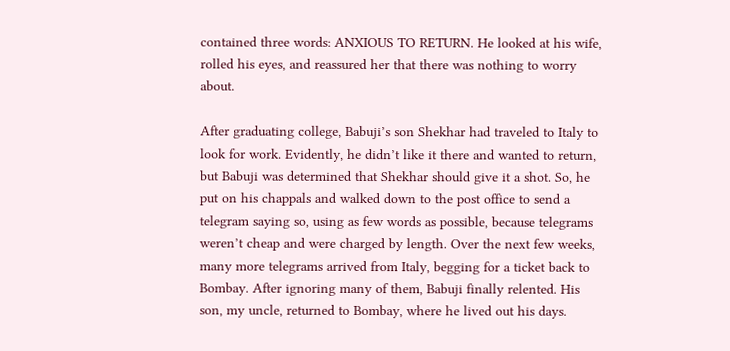contained three words: ANXIOUS TO RETURN. He looked at his wife, rolled his eyes, and reassured her that there was nothing to worry about.

After graduating college, Babuji’s son Shekhar had traveled to Italy to look for work. Evidently, he didn’t like it there and wanted to return, but Babuji was determined that Shekhar should give it a shot. So, he put on his chappals and walked down to the post office to send a telegram saying so, using as few words as possible, because telegrams weren’t cheap and were charged by length. Over the next few weeks, many more telegrams arrived from Italy, begging for a ticket back to Bombay. After ignoring many of them, Babuji finally relented. His son, my uncle, returned to Bombay, where he lived out his days.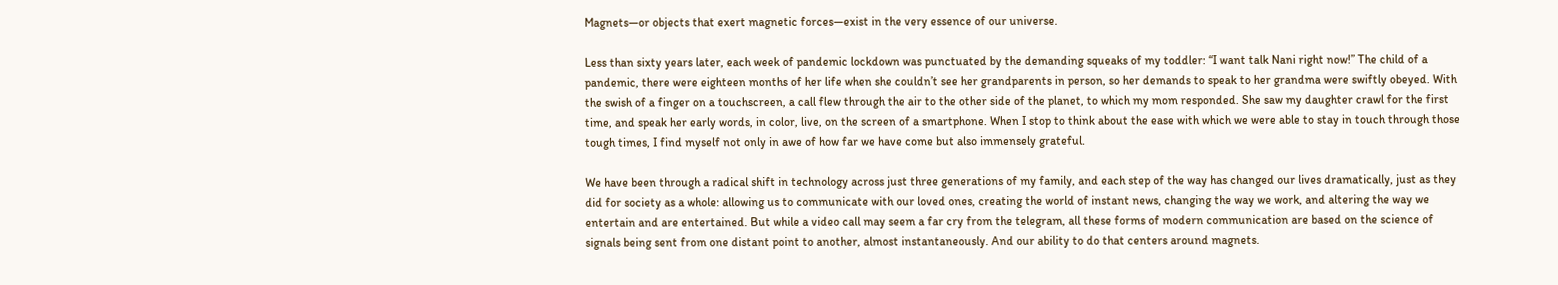Magnets—or objects that exert magnetic forces—exist in the very essence of our universe.

Less than sixty years later, each week of pandemic lockdown was punctuated by the demanding squeaks of my toddler: “I want talk Nani right now!” The child of a pandemic, there were eighteen months of her life when she couldn’t see her grandparents in person, so her demands to speak to her grandma were swiftly obeyed. With the swish of a finger on a touchscreen, a call flew through the air to the other side of the planet, to which my mom responded. She saw my daughter crawl for the first time, and speak her early words, in color, live, on the screen of a smartphone. When I stop to think about the ease with which we were able to stay in touch through those tough times, I find myself not only in awe of how far we have come but also immensely grateful.

We have been through a radical shift in technology across just three generations of my family, and each step of the way has changed our lives dramatically, just as they did for society as a whole: allowing us to communicate with our loved ones, creating the world of instant news, changing the way we work, and altering the way we entertain and are entertained. But while a video call may seem a far cry from the telegram, all these forms of modern communication are based on the science of signals being sent from one distant point to another, almost instantaneously. And our ability to do that centers around magnets.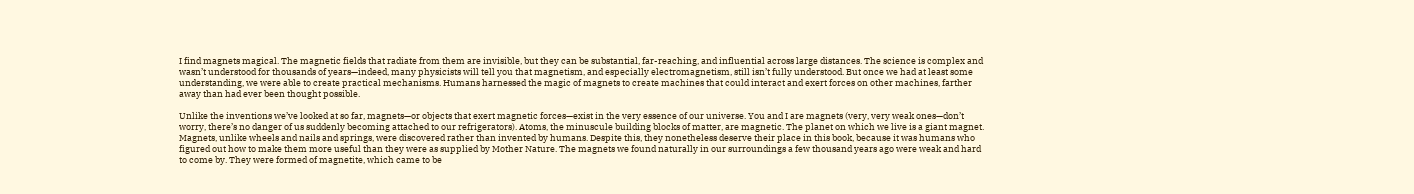I find magnets magical. The magnetic fields that radiate from them are invisible, but they can be substantial, far-reaching, and influential across large distances. The science is complex and wasn’t understood for thousands of years—indeed, many physicists will tell you that magnetism, and especially electromagnetism, still isn’t fully understood. But once we had at least some understanding, we were able to create practical mechanisms. Humans harnessed the magic of magnets to create machines that could interact and exert forces on other machines, farther away than had ever been thought possible.

Unlike the inventions we’ve looked at so far, magnets—or objects that exert magnetic forces—exist in the very essence of our universe. You and I are magnets (very, very weak ones—don’t worry, there’s no danger of us suddenly becoming attached to our refrigerators). Atoms, the minuscule building blocks of matter, are magnetic. The planet on which we live is a giant magnet. Magnets, unlike wheels and nails and springs, were discovered rather than invented by humans. Despite this, they nonetheless deserve their place in this book, because it was humans who figured out how to make them more useful than they were as supplied by Mother Nature. The magnets we found naturally in our surroundings a few thousand years ago were weak and hard to come by. They were formed of magnetite, which came to be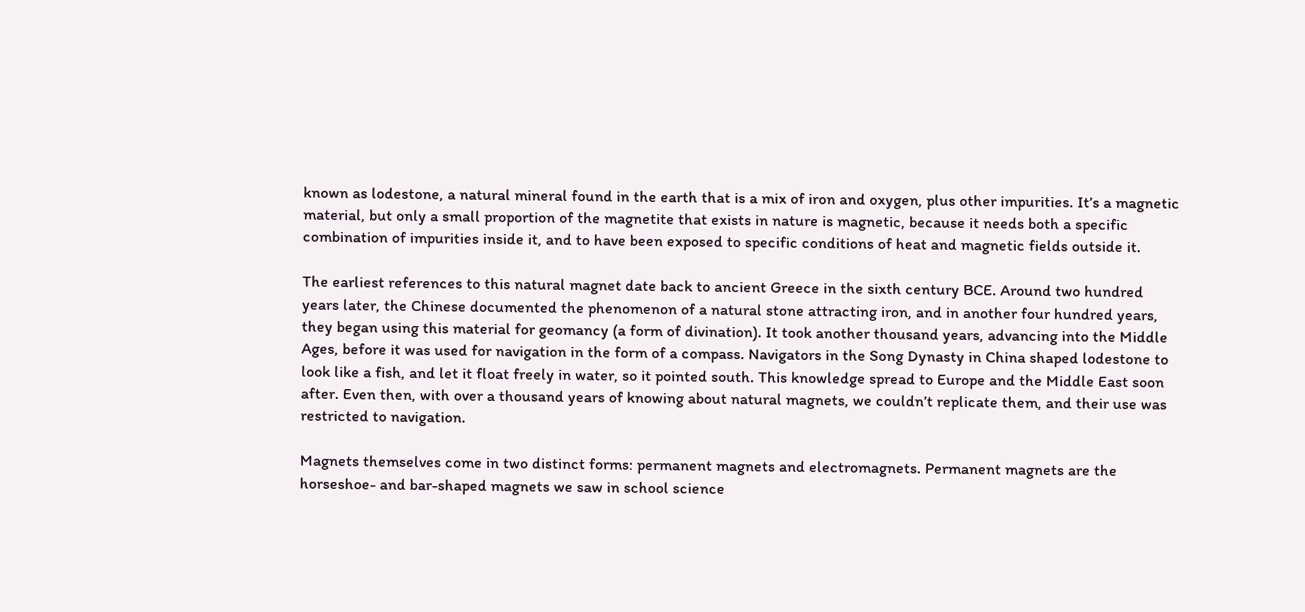known as lodestone, a natural mineral found in the earth that is a mix of iron and oxygen, plus other impurities. It’s a magnetic material, but only a small proportion of the magnetite that exists in nature is magnetic, because it needs both a specific combination of impurities inside it, and to have been exposed to specific conditions of heat and magnetic fields outside it.

The earliest references to this natural magnet date back to ancient Greece in the sixth century BCE. Around two hundred years later, the Chinese documented the phenomenon of a natural stone attracting iron, and in another four hundred years, they began using this material for geomancy (a form of divination). It took another thousand years, advancing into the Middle Ages, before it was used for navigation in the form of a compass. Navigators in the Song Dynasty in China shaped lodestone to look like a fish, and let it float freely in water, so it pointed south. This knowledge spread to Europe and the Middle East soon after. Even then, with over a thousand years of knowing about natural magnets, we couldn’t replicate them, and their use was restricted to navigation.

Magnets themselves come in two distinct forms: permanent magnets and electromagnets. Permanent magnets are the horseshoe- and bar-shaped magnets we saw in school science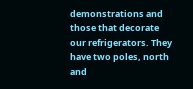demonstrations and those that decorate our refrigerators. They have two poles, north and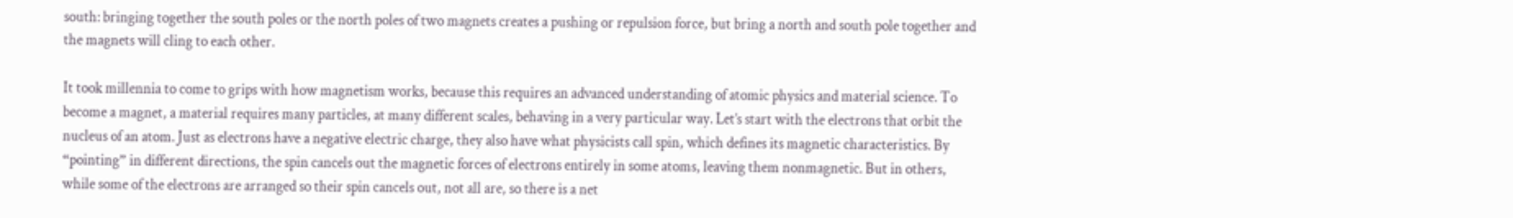south: bringing together the south poles or the north poles of two magnets creates a pushing or repulsion force, but bring a north and south pole together and the magnets will cling to each other.

It took millennia to come to grips with how magnetism works, because this requires an advanced understanding of atomic physics and material science. To become a magnet, a material requires many particles, at many different scales, behaving in a very particular way. Let’s start with the electrons that orbit the nucleus of an atom. Just as electrons have a negative electric charge, they also have what physicists call spin, which defines its magnetic characteristics. By “pointing” in different directions, the spin cancels out the magnetic forces of electrons entirely in some atoms, leaving them nonmagnetic. But in others, while some of the electrons are arranged so their spin cancels out, not all are, so there is a net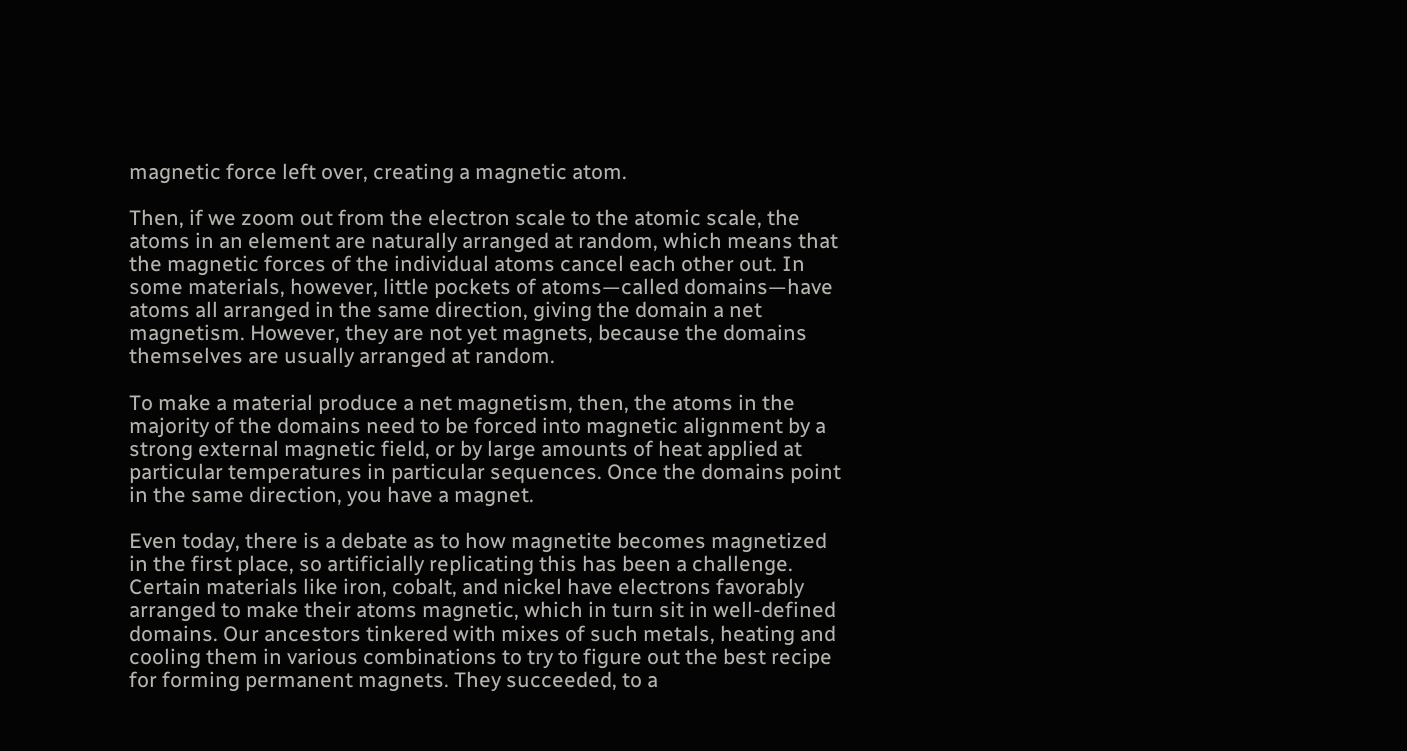magnetic force left over, creating a magnetic atom.

Then, if we zoom out from the electron scale to the atomic scale, the atoms in an element are naturally arranged at random, which means that the magnetic forces of the individual atoms cancel each other out. In some materials, however, little pockets of atoms—called domains—have atoms all arranged in the same direction, giving the domain a net magnetism. However, they are not yet magnets, because the domains themselves are usually arranged at random.

To make a material produce a net magnetism, then, the atoms in the majority of the domains need to be forced into magnetic alignment by a strong external magnetic field, or by large amounts of heat applied at particular temperatures in particular sequences. Once the domains point in the same direction, you have a magnet.

Even today, there is a debate as to how magnetite becomes magnetized in the first place, so artificially replicating this has been a challenge. Certain materials like iron, cobalt, and nickel have electrons favorably arranged to make their atoms magnetic, which in turn sit in well-defined domains. Our ancestors tinkered with mixes of such metals, heating and cooling them in various combinations to try to figure out the best recipe for forming permanent magnets. They succeeded, to a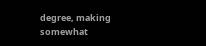degree, making somewhat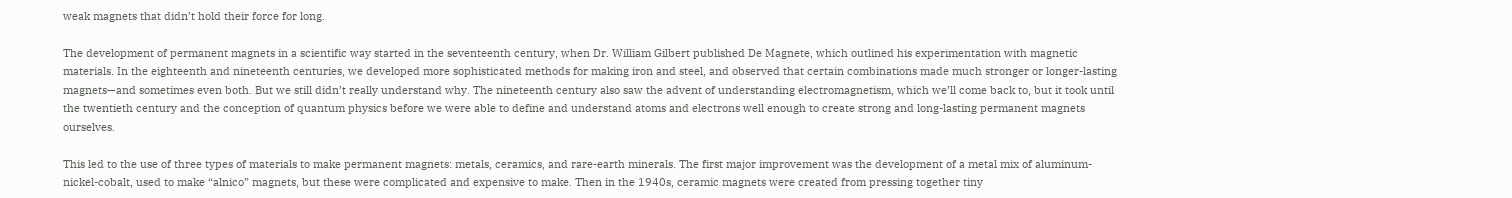weak magnets that didn’t hold their force for long.

The development of permanent magnets in a scientific way started in the seventeenth century, when Dr. William Gilbert published De Magnete, which outlined his experimentation with magnetic materials. In the eighteenth and nineteenth centuries, we developed more sophisticated methods for making iron and steel, and observed that certain combinations made much stronger or longer-lasting magnets—and sometimes even both. But we still didn’t really understand why. The nineteenth century also saw the advent of understanding electromagnetism, which we’ll come back to, but it took until the twentieth century and the conception of quantum physics before we were able to define and understand atoms and electrons well enough to create strong and long-lasting permanent magnets ourselves.

This led to the use of three types of materials to make permanent magnets: metals, ceramics, and rare-earth minerals. The first major improvement was the development of a metal mix of aluminum-nickel-cobalt, used to make “alnico” magnets, but these were complicated and expensive to make. Then in the 1940s, ceramic magnets were created from pressing together tiny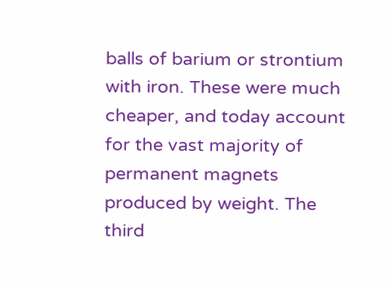balls of barium or strontium with iron. These were much cheaper, and today account for the vast majority of permanent magnets produced by weight. The third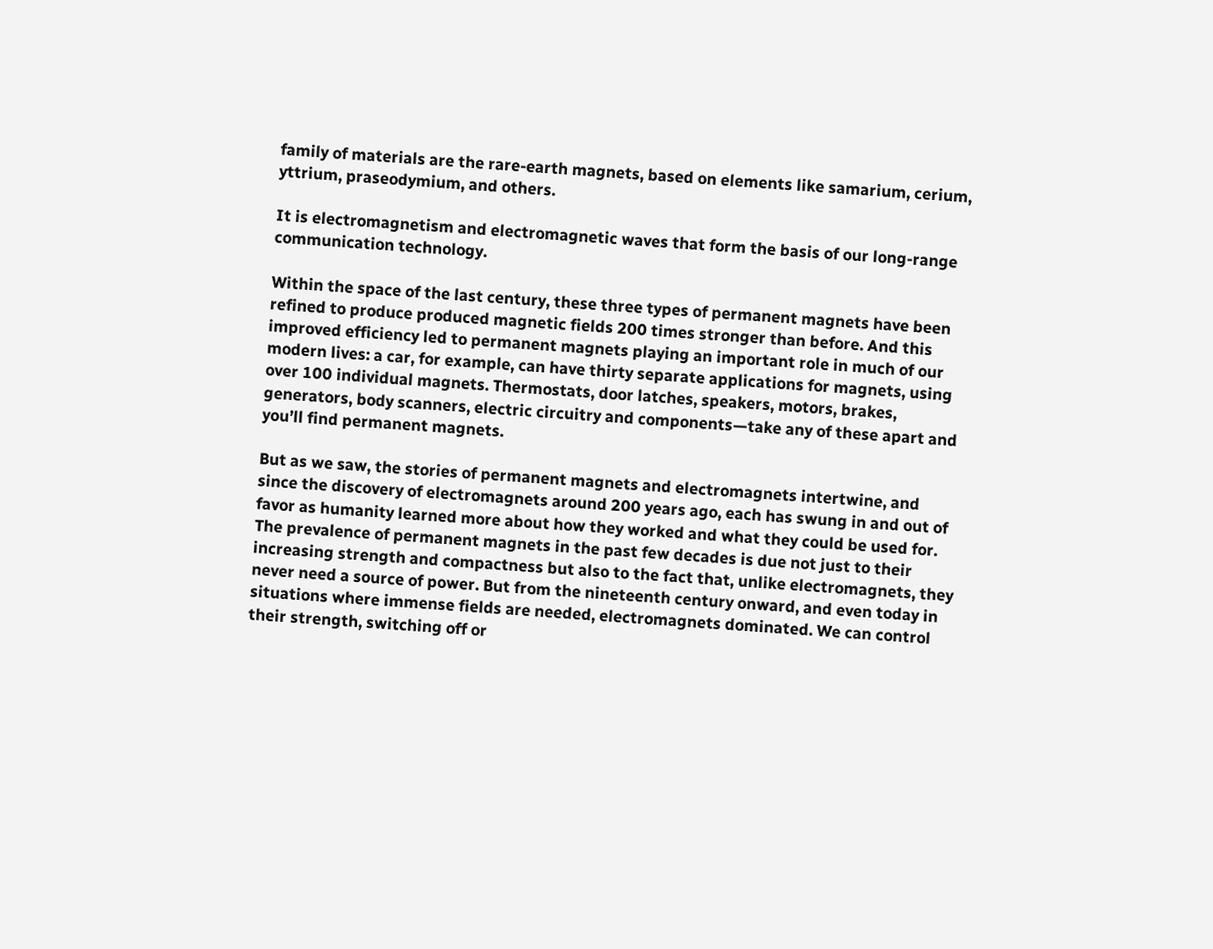family of materials are the rare-earth magnets, based on elements like samarium, cerium, yttrium, praseodymium, and others.

It is electromagnetism and electromagnetic waves that form the basis of our long-range communication technology.

Within the space of the last century, these three types of permanent magnets have been refined to produce produced magnetic fields 200 times stronger than before. And this improved efficiency led to permanent magnets playing an important role in much of our modern lives: a car, for example, can have thirty separate applications for magnets, using over 100 individual magnets. Thermostats, door latches, speakers, motors, brakes, generators, body scanners, electric circuitry and components—take any of these apart and you’ll find permanent magnets.

But as we saw, the stories of permanent magnets and electromagnets intertwine, and since the discovery of electromagnets around 200 years ago, each has swung in and out of favor as humanity learned more about how they worked and what they could be used for. The prevalence of permanent magnets in the past few decades is due not just to their increasing strength and compactness but also to the fact that, unlike electromagnets, they never need a source of power. But from the nineteenth century onward, and even today in situations where immense fields are needed, electromagnets dominated. We can control their strength, switching off or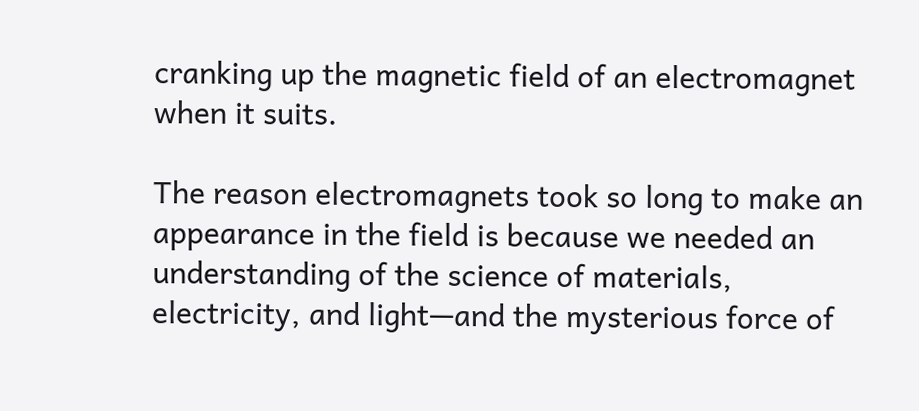cranking up the magnetic field of an electromagnet when it suits.

The reason electromagnets took so long to make an appearance in the field is because we needed an understanding of the science of materials, electricity, and light—and the mysterious force of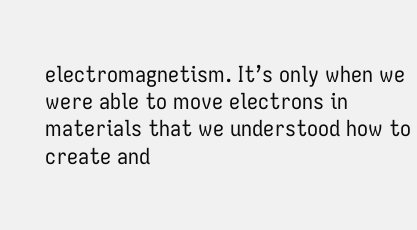electromagnetism. It’s only when we were able to move electrons in materials that we understood how to create and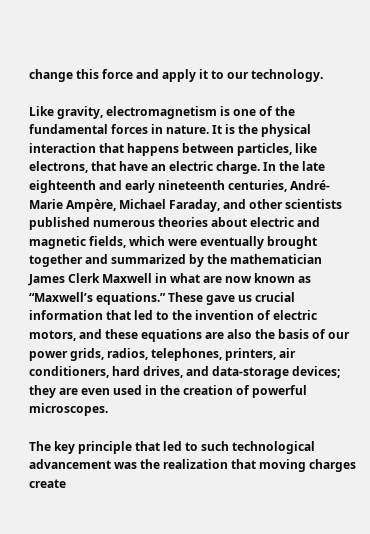change this force and apply it to our technology.

Like gravity, electromagnetism is one of the fundamental forces in nature. It is the physical interaction that happens between particles, like electrons, that have an electric charge. In the late eighteenth and early nineteenth centuries, André-Marie Ampère, Michael Faraday, and other scientists published numerous theories about electric and magnetic fields, which were eventually brought together and summarized by the mathematician James Clerk Maxwell in what are now known as “Maxwell’s equations.” These gave us crucial information that led to the invention of electric motors, and these equations are also the basis of our power grids, radios, telephones, printers, air conditioners, hard drives, and data-storage devices; they are even used in the creation of powerful microscopes.

The key principle that led to such technological advancement was the realization that moving charges create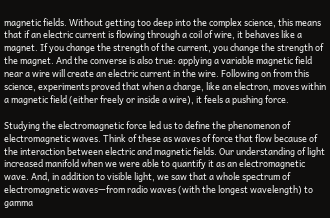magnetic fields. Without getting too deep into the complex science, this means that if an electric current is flowing through a coil of wire, it behaves like a magnet. If you change the strength of the current, you change the strength of the magnet. And the converse is also true: applying a variable magnetic field near a wire will create an electric current in the wire. Following on from this science, experiments proved that when a charge, like an electron, moves within a magnetic field (either freely or inside a wire), it feels a pushing force.

Studying the electromagnetic force led us to define the phenomenon of electromagnetic waves. Think of these as waves of force that flow because of the interaction between electric and magnetic fields. Our understanding of light increased manifold when we were able to quantify it as an electromagnetic wave. And, in addition to visible light, we saw that a whole spectrum of electromagnetic waves—from radio waves (with the longest wavelength) to gamma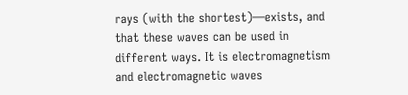rays (with the shortest)—exists, and that these waves can be used in different ways. It is electromagnetism and electromagnetic waves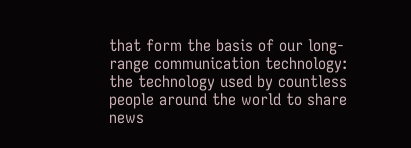that form the basis of our long-range communication technology: the technology used by countless people around the world to share news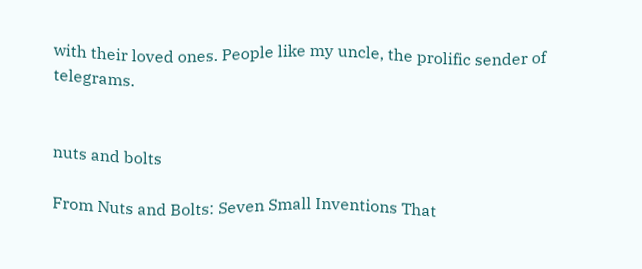with their loved ones. People like my uncle, the prolific sender of telegrams.


nuts and bolts

From Nuts and Bolts: Seven Small Inventions That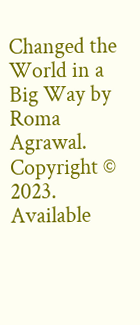Changed the World in a Big Way by Roma Agrawal. Copyright © 2023. Available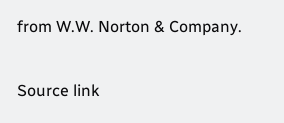from W.W. Norton & Company.

Source link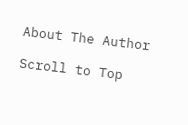About The Author

Scroll to Top